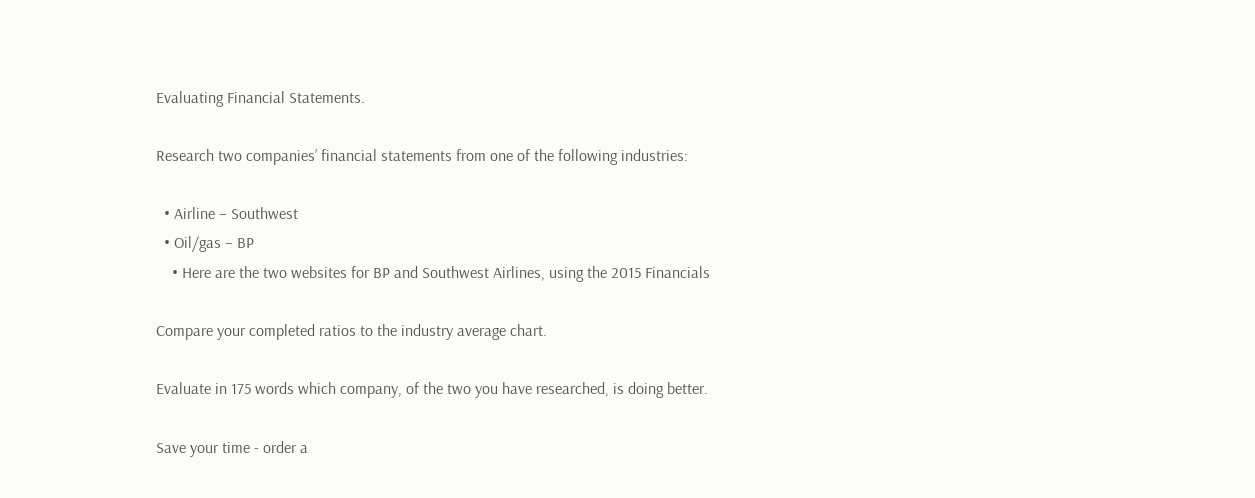Evaluating Financial Statements.

Research two companies’ financial statements from one of the following industries:

  • Airline – Southwest
  • Oil/gas – BP
    • Here are the two websites for BP and Southwest Airlines, using the 2015 Financials

Compare your completed ratios to the industry average chart.

Evaluate in 175 words which company, of the two you have researched, is doing better.

Save your time - order a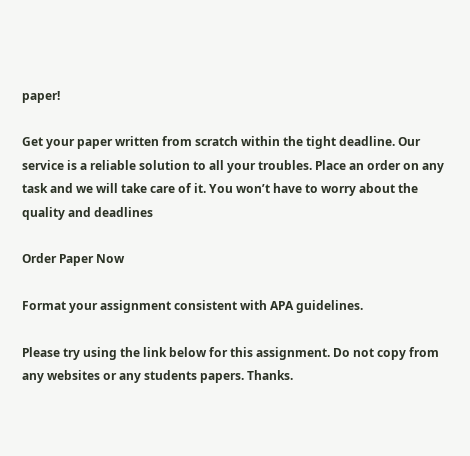paper!

Get your paper written from scratch within the tight deadline. Our service is a reliable solution to all your troubles. Place an order on any task and we will take care of it. You won’t have to worry about the quality and deadlines

Order Paper Now

Format your assignment consistent with APA guidelines.

Please try using the link below for this assignment. Do not copy from any websites or any students papers. Thanks.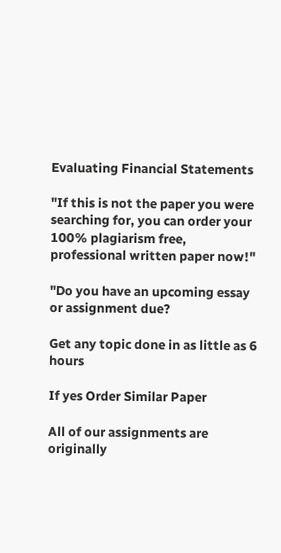Evaluating Financial Statements

"If this is not the paper you were searching for, you can order your 100% plagiarism free, professional written paper now!"

"Do you have an upcoming essay or assignment due?

Get any topic done in as little as 6 hours

If yes Order Similar Paper

All of our assignments are originally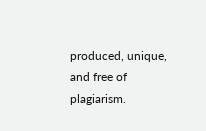produced, unique, and free of plagiarism.